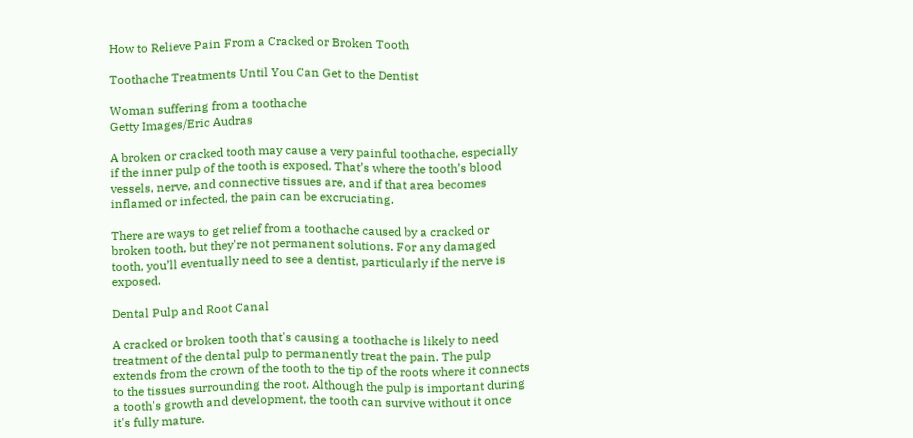How to Relieve Pain From a Cracked or Broken Tooth

Toothache Treatments Until You Can Get to the Dentist

Woman suffering from a toothache
Getty Images/Eric Audras

A broken or cracked tooth may cause a very painful toothache, especially if the inner pulp of the tooth is exposed. That’s where the tooth’s blood vessels, nerve, and connective tissues are, and if that area becomes inflamed or infected, the pain can be excruciating.

There are ways to get relief from a toothache caused by a cracked or broken tooth, but they're not permanent solutions. For any damaged tooth, you’ll eventually need to see a dentist, particularly if the nerve is exposed.

Dental Pulp and Root Canal

A cracked or broken tooth that's causing a toothache is likely to need treatment of the dental pulp to permanently treat the pain. The pulp extends from the crown of the tooth to the tip of the roots where it connects to the tissues surrounding the root. Although the pulp is important during a tooth's growth and development, the tooth can survive without it once it's fully mature.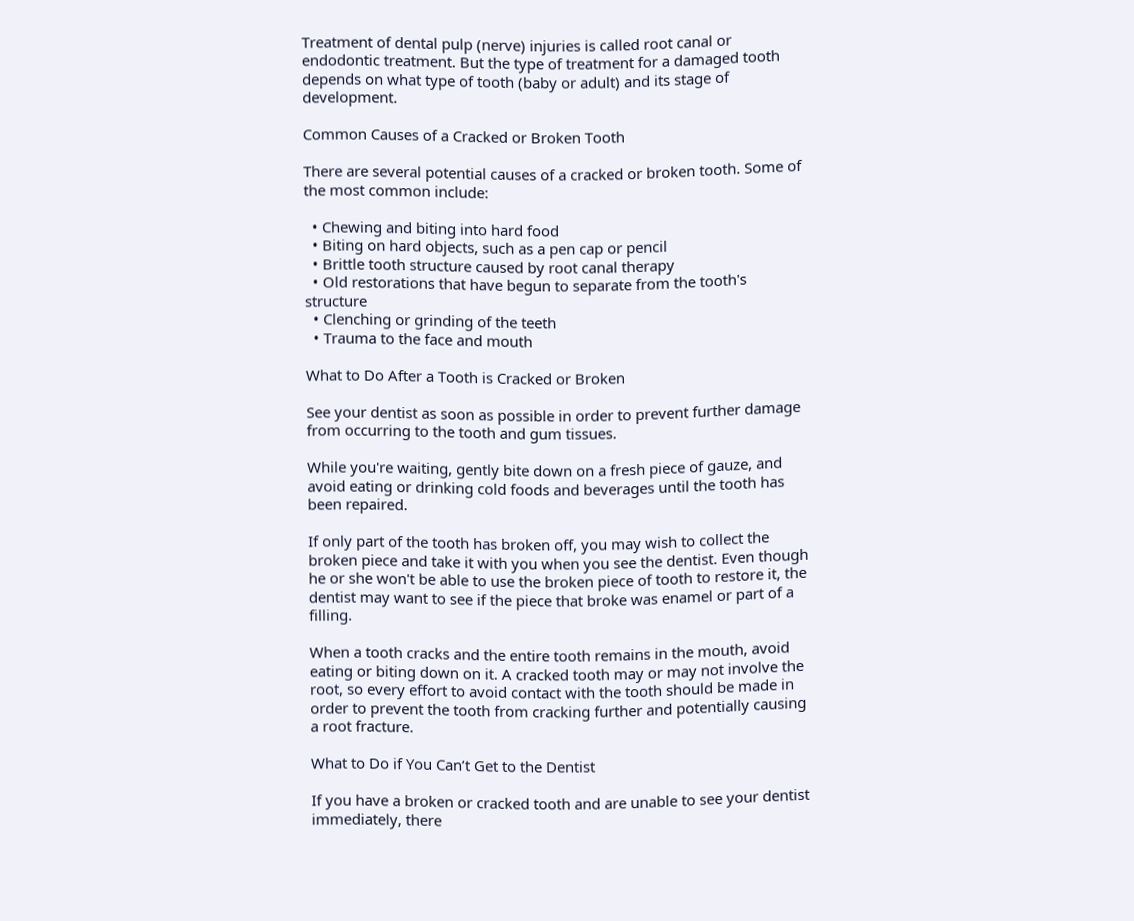Treatment of dental pulp (nerve) injuries is called root canal or endodontic treatment. But the type of treatment for a damaged tooth depends on what type of tooth (baby or adult) and its stage of development.

Common Causes of a Cracked or Broken Tooth

There are several potential causes of a cracked or broken tooth. Some of the most common include:

  • Chewing and biting into hard food
  • Biting on hard objects, such as a pen cap or pencil
  • Brittle tooth structure caused by root canal therapy
  • Old restorations that have begun to separate from the tooth's structure
  • Clenching or grinding of the teeth
  • Trauma to the face and mouth

What to Do After a Tooth is Cracked or Broken

See your dentist as soon as possible in order to prevent further damage from occurring to the tooth and gum tissues.

While you're waiting, gently bite down on a fresh piece of gauze, and avoid eating or drinking cold foods and beverages until the tooth has been repaired.

If only part of the tooth has broken off, you may wish to collect the broken piece and take it with you when you see the dentist. Even though he or she won't be able to use the broken piece of tooth to restore it, the dentist may want to see if the piece that broke was enamel or part of a filling.

When a tooth cracks and the entire tooth remains in the mouth, avoid eating or biting down on it. A cracked tooth may or may not involve the root, so every effort to avoid contact with the tooth should be made in order to prevent the tooth from cracking further and potentially causing a root fracture.

What to Do if You Can’t Get to the Dentist

If you have a broken or cracked tooth and are unable to see your dentist immediately, there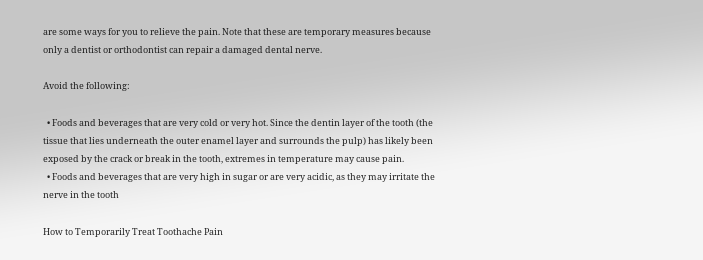are some ways for you to relieve the pain. Note that these are temporary measures because only a dentist or orthodontist can repair a damaged dental nerve.

Avoid the following:

  • Foods and beverages that are very cold or very hot. Since the dentin layer of the tooth (the tissue that lies underneath the outer enamel layer and surrounds the pulp) has likely been exposed by the crack or break in the tooth, extremes in temperature may cause pain.
  • Foods and beverages that are very high in sugar or are very acidic, as they may irritate the nerve in the tooth

How to Temporarily Treat Toothache Pain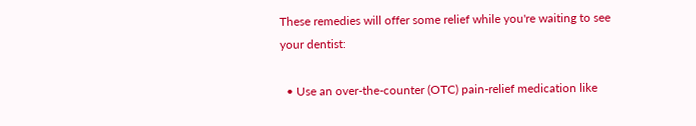These remedies will offer some relief while you're waiting to see your dentist:

  • Use an over-the-counter (OTC) pain-relief medication like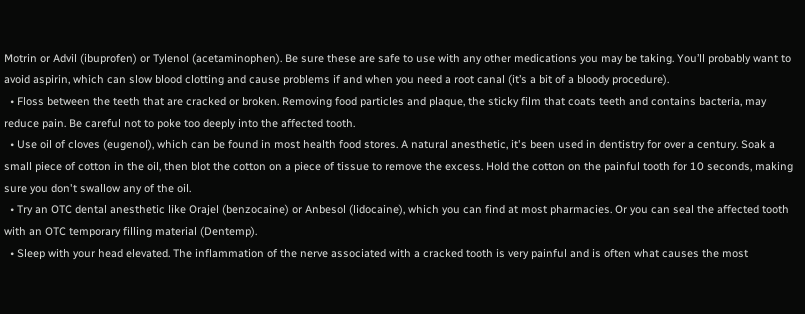Motrin or Advil (ibuprofen) or Tylenol (acetaminophen). Be sure these are safe to use with any other medications you may be taking. You’ll probably want to avoid aspirin, which can slow blood clotting and cause problems if and when you need a root canal (it’s a bit of a bloody procedure).
  • Floss between the teeth that are cracked or broken. Removing food particles and plaque, the sticky film that coats teeth and contains bacteria, may reduce pain. Be careful not to poke too deeply into the affected tooth.
  • Use oil of cloves (eugenol), which can be found in most health food stores. A natural anesthetic, it's been used in dentistry for over a century. Soak a small piece of cotton in the oil, then blot the cotton on a piece of tissue to remove the excess. Hold the cotton on the painful tooth for 10 seconds, making sure you don't swallow any of the oil.
  • Try an OTC dental anesthetic like Orajel (benzocaine) or Anbesol (lidocaine), which you can find at most pharmacies. Or you can seal the affected tooth with an OTC temporary filling material (Dentemp).
  • Sleep with your head elevated. The inflammation of the nerve associated with a cracked tooth is very painful and is often what causes the most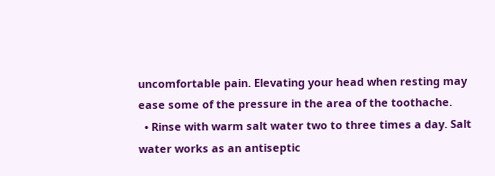uncomfortable pain. Elevating your head when resting may ease some of the pressure in the area of the toothache.
  • Rinse with warm salt water two to three times a day. Salt water works as an antiseptic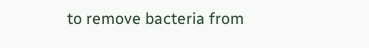to remove bacteria from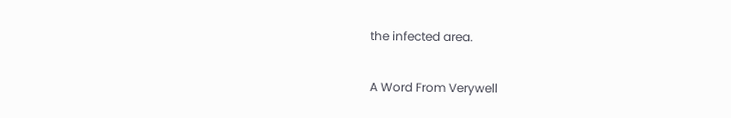the infected area.

A Word From Verywell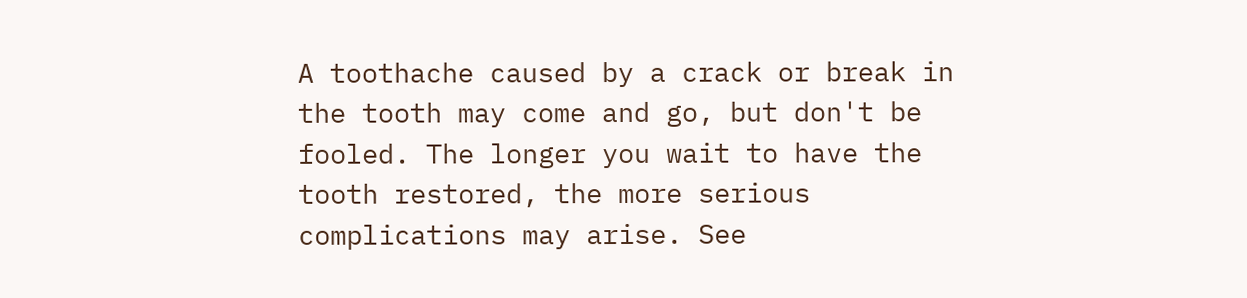A toothache caused by a crack or break in the tooth may come and go, but don't be fooled. The longer you wait to have the tooth restored, the more serious complications may arise. See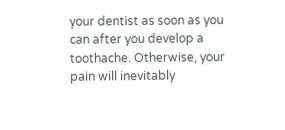your dentist as soon as you can after you develop a toothache. Otherwise, your pain will inevitably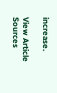increase.

View Article Sources